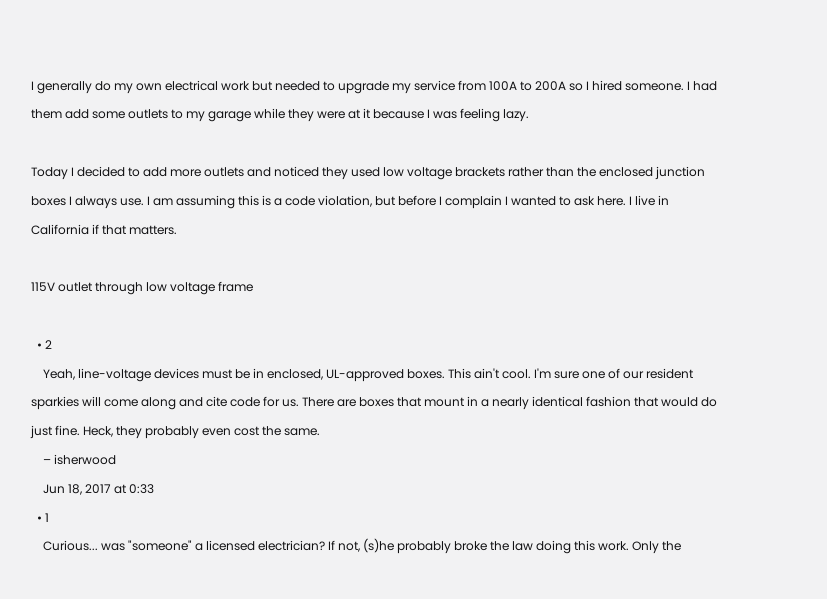I generally do my own electrical work but needed to upgrade my service from 100A to 200A so I hired someone. I had them add some outlets to my garage while they were at it because I was feeling lazy.

Today I decided to add more outlets and noticed they used low voltage brackets rather than the enclosed junction boxes I always use. I am assuming this is a code violation, but before I complain I wanted to ask here. I live in California if that matters.

115V outlet through low voltage frame

  • 2
    Yeah, line-voltage devices must be in enclosed, UL-approved boxes. This ain't cool. I'm sure one of our resident sparkies will come along and cite code for us. There are boxes that mount in a nearly identical fashion that would do just fine. Heck, they probably even cost the same.
    – isherwood
    Jun 18, 2017 at 0:33
  • 1
    Curious... was "someone" a licensed electrician? If not, (s)he probably broke the law doing this work. Only the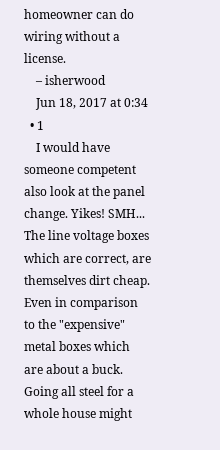homeowner can do wiring without a license.
    – isherwood
    Jun 18, 2017 at 0:34
  • 1
    I would have someone competent also look at the panel change. Yikes! SMH... The line voltage boxes which are correct, are themselves dirt cheap. Even in comparison to the "expensive" metal boxes which are about a buck. Going all steel for a whole house might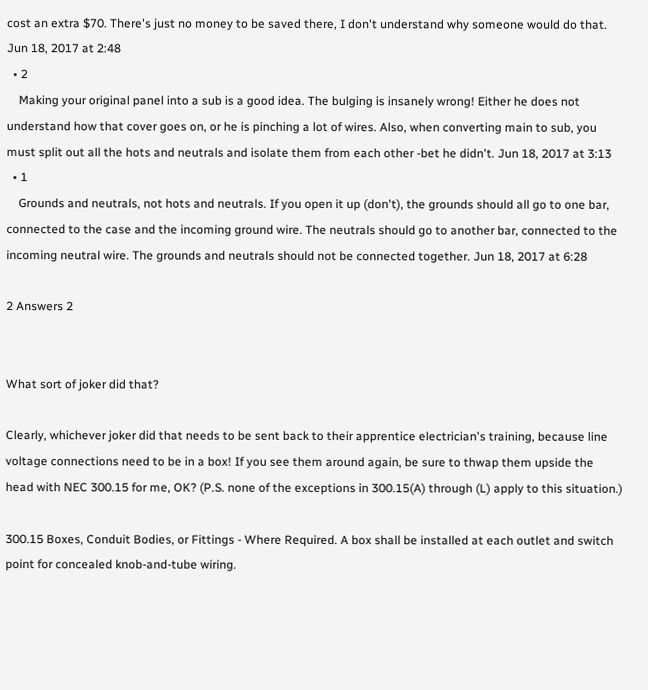cost an extra $70. There's just no money to be saved there, I don't understand why someone would do that. Jun 18, 2017 at 2:48
  • 2
    Making your original panel into a sub is a good idea. The bulging is insanely wrong! Either he does not understand how that cover goes on, or he is pinching a lot of wires. Also, when converting main to sub, you must split out all the hots and neutrals and isolate them from each other -bet he didn't. Jun 18, 2017 at 3:13
  • 1
    Grounds and neutrals, not hots and neutrals. If you open it up (don't), the grounds should all go to one bar, connected to the case and the incoming ground wire. The neutrals should go to another bar, connected to the incoming neutral wire. The grounds and neutrals should not be connected together. Jun 18, 2017 at 6:28

2 Answers 2


What sort of joker did that?

Clearly, whichever joker did that needs to be sent back to their apprentice electrician's training, because line voltage connections need to be in a box! If you see them around again, be sure to thwap them upside the head with NEC 300.15 for me, OK? (P.S. none of the exceptions in 300.15(A) through (L) apply to this situation.)

300.15 Boxes, Conduit Bodies, or Fittings - Where Required. A box shall be installed at each outlet and switch point for concealed knob-and-tube wiring.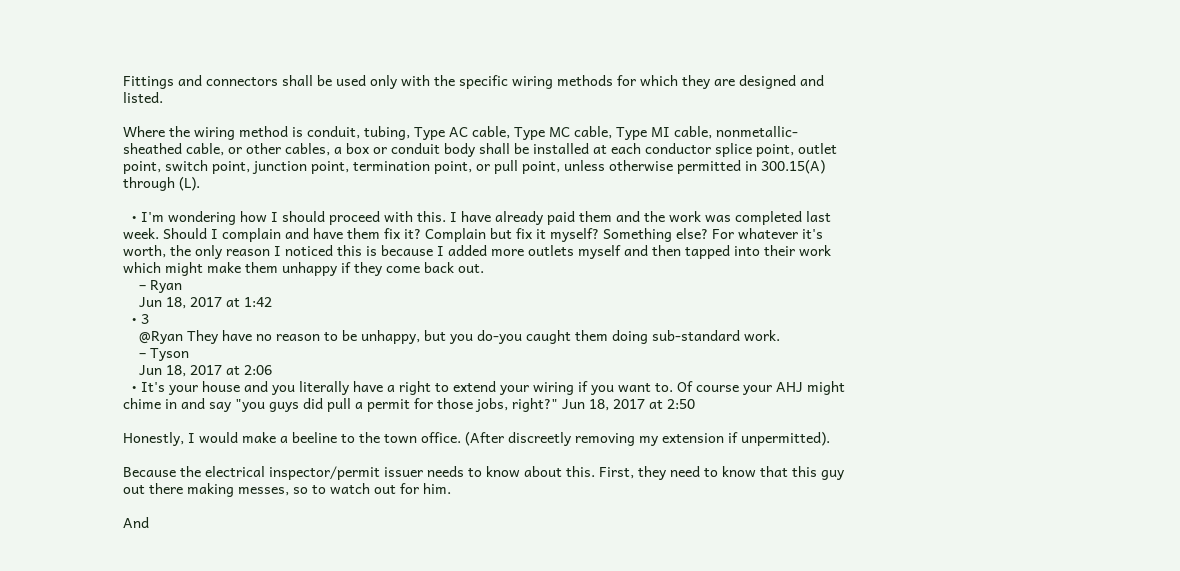Fittings and connectors shall be used only with the specific wiring methods for which they are designed and listed.

Where the wiring method is conduit, tubing, Type AC cable, Type MC cable, Type MI cable, nonmetallic-sheathed cable, or other cables, a box or conduit body shall be installed at each conductor splice point, outlet point, switch point, junction point, termination point, or pull point, unless otherwise permitted in 300.15(A) through (L).

  • I'm wondering how I should proceed with this. I have already paid them and the work was completed last week. Should I complain and have them fix it? Complain but fix it myself? Something else? For whatever it's worth, the only reason I noticed this is because I added more outlets myself and then tapped into their work which might make them unhappy if they come back out.
    – Ryan
    Jun 18, 2017 at 1:42
  • 3
    @Ryan They have no reason to be unhappy, but you do-you caught them doing sub-standard work.
    – Tyson
    Jun 18, 2017 at 2:06
  • It's your house and you literally have a right to extend your wiring if you want to. Of course your AHJ might chime in and say "you guys did pull a permit for those jobs, right?" Jun 18, 2017 at 2:50

Honestly, I would make a beeline to the town office. (After discreetly removing my extension if unpermitted).

Because the electrical inspector/permit issuer needs to know about this. First, they need to know that this guy out there making messes, so to watch out for him.

And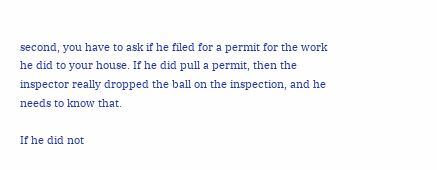second, you have to ask if he filed for a permit for the work he did to your house. If he did pull a permit, then the inspector really dropped the ball on the inspection, and he needs to know that.

If he did not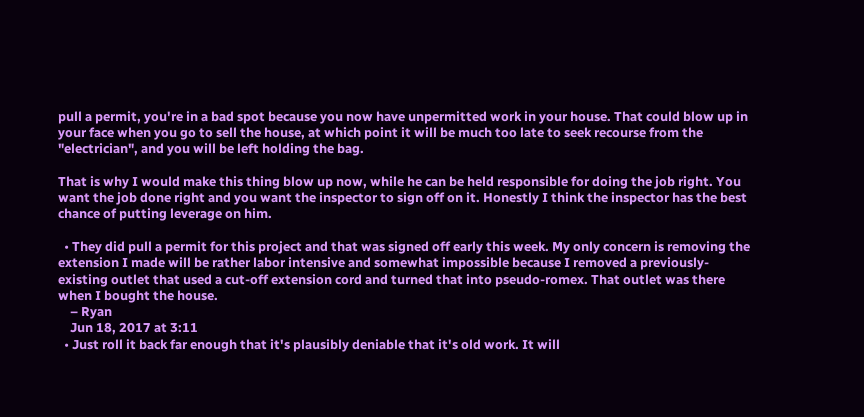pull a permit, you're in a bad spot because you now have unpermitted work in your house. That could blow up in your face when you go to sell the house, at which point it will be much too late to seek recourse from the "electrician", and you will be left holding the bag.

That is why I would make this thing blow up now, while he can be held responsible for doing the job right. You want the job done right and you want the inspector to sign off on it. Honestly I think the inspector has the best chance of putting leverage on him.

  • They did pull a permit for this project and that was signed off early this week. My only concern is removing the extension I made will be rather labor intensive and somewhat impossible because I removed a previously-existing outlet that used a cut-off extension cord and turned that into pseudo-romex. That outlet was there when I bought the house.
    – Ryan
    Jun 18, 2017 at 3:11
  • Just roll it back far enough that it's plausibly deniable that it's old work. It will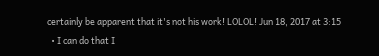certainly be apparent that it's not his work! LOLOL! Jun 18, 2017 at 3:15
  • I can do that I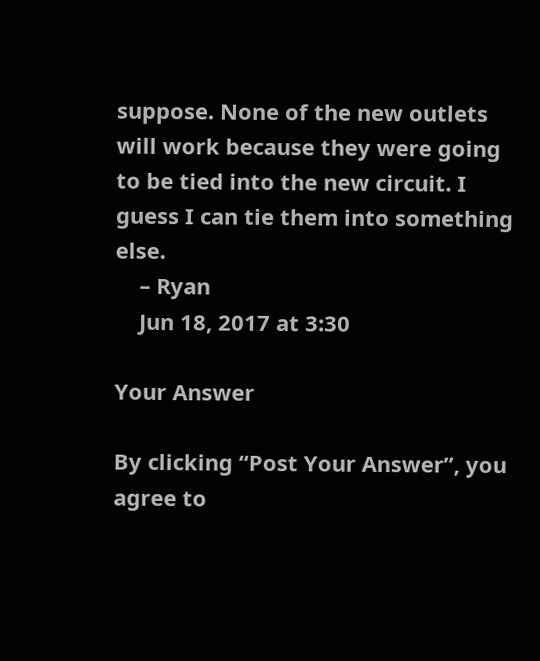suppose. None of the new outlets will work because they were going to be tied into the new circuit. I guess I can tie them into something else.
    – Ryan
    Jun 18, 2017 at 3:30

Your Answer

By clicking “Post Your Answer”, you agree to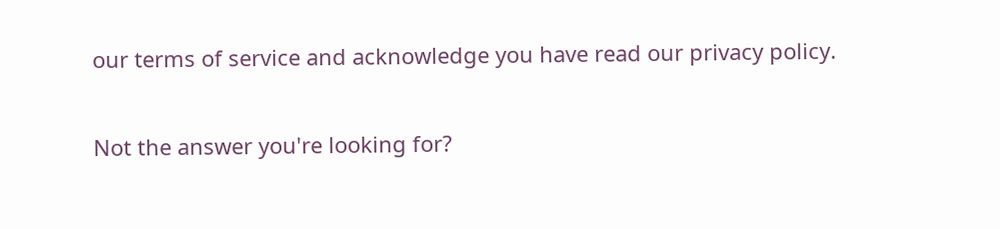our terms of service and acknowledge you have read our privacy policy.

Not the answer you're looking for?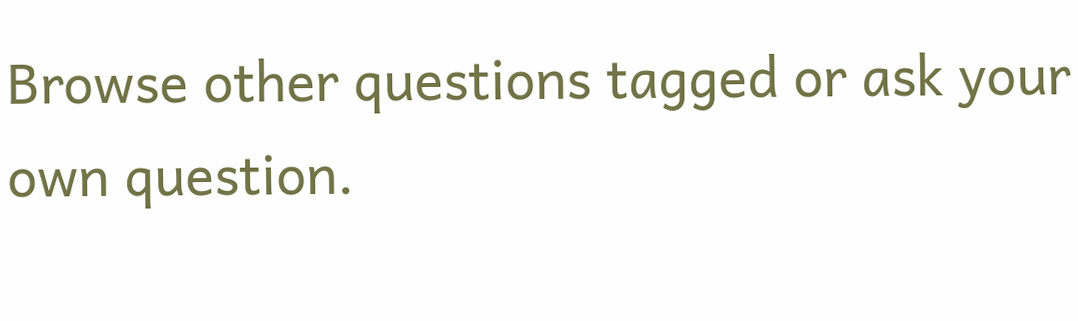Browse other questions tagged or ask your own question.